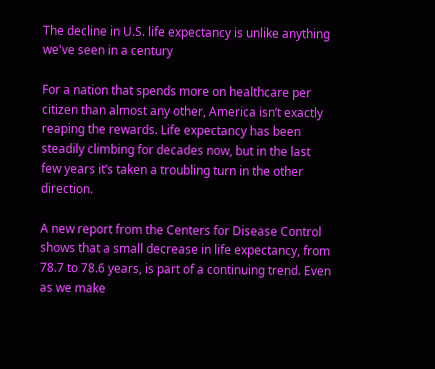The decline in U.S. life expectancy is unlike anything we've seen in a century

For a nation that spends more on healthcare per citizen than almost any other, America isn’t exactly reaping the rewards. Life expectancy has been steadily climbing for decades now, but in the last few years it’s taken a troubling turn in the other direction.

A new report from the Centers for Disease Control shows that a small decrease in life expectancy, from 78.7 to 78.6 years, is part of a continuing trend. Even as we make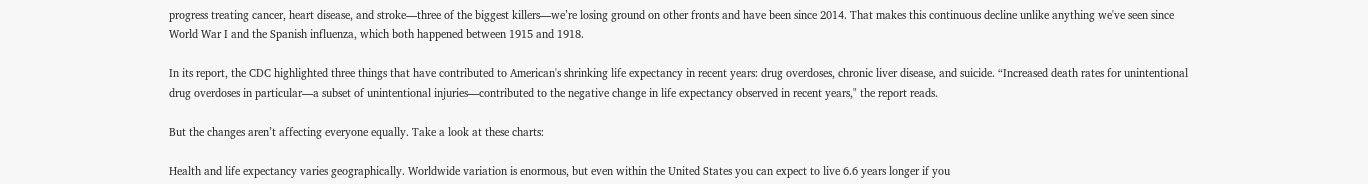progress treating cancer, heart disease, and stroke—three of the biggest killers—we’re losing ground on other fronts and have been since 2014. That makes this continuous decline unlike anything we've seen since World War I and the Spanish influenza, which both happened between 1915 and 1918.

In its report, the CDC highlighted three things that have contributed to American's shrinking life expectancy in recent years: drug overdoses, chronic liver disease, and suicide. “Increased death rates for unintentional drug overdoses in particular—a subset of unintentional injuries—contributed to the negative change in life expectancy observed in recent years," the report reads.

But the changes aren’t affecting everyone equally. Take a look at these charts:

Health and life expectancy varies geographically. Worldwide variation is enormous, but even within the United States you can expect to live 6.6 years longer if you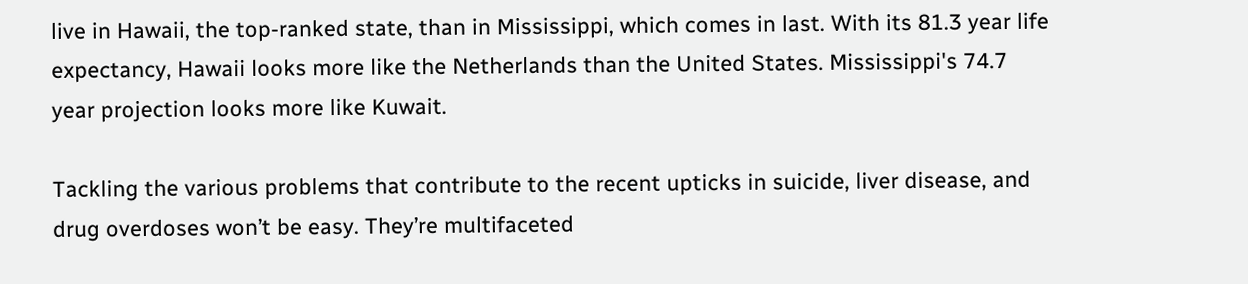live in Hawaii, the top-ranked state, than in Mississippi, which comes in last. With its 81.3 year life expectancy, Hawaii looks more like the Netherlands than the United States. Mississippi's 74.7 year projection looks more like Kuwait.

Tackling the various problems that contribute to the recent upticks in suicide, liver disease, and drug overdoses won’t be easy. They’re multifaceted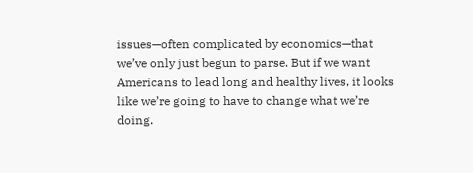issues—often complicated by economics—that we’ve only just begun to parse. But if we want Americans to lead long and healthy lives, it looks like we’re going to have to change what we’re doing.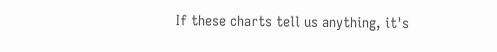If these charts tell us anything, it's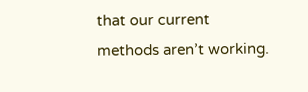that our current methods aren’t working.